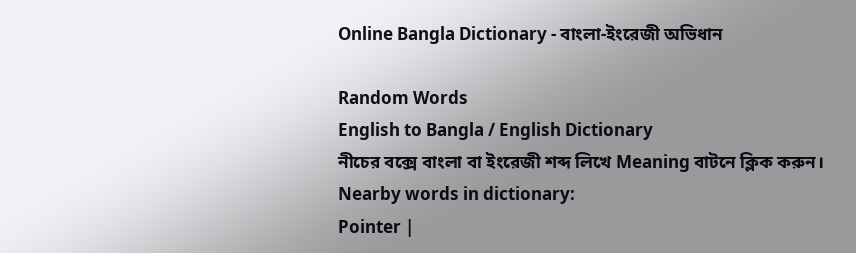Online Bangla Dictionary - বাংলা-ইংরেজী অভিধান

Random Words
English to Bangla / English Dictionary
নীচের বক্সে বাংলা বা ইংরেজী শব্দ লিখে Meaning বাটনে ক্লিক করুন।
Nearby words in dictionary:
Pointer |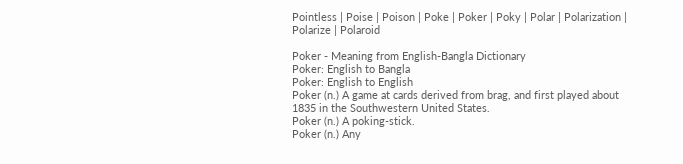Pointless | Poise | Poison | Poke | Poker | Poky | Polar | Polarization | Polarize | Polaroid

Poker - Meaning from English-Bangla Dictionary
Poker: English to Bangla
Poker: English to English
Poker (n.) A game at cards derived from brag, and first played about 1835 in the Southwestern United States.
Poker (n.) A poking-stick.
Poker (n.) Any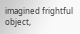imagined frightful object,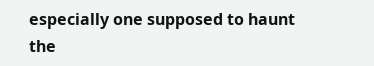especially one supposed to haunt the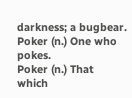darkness; a bugbear.
Poker (n.) One who pokes.
Poker (n.) That which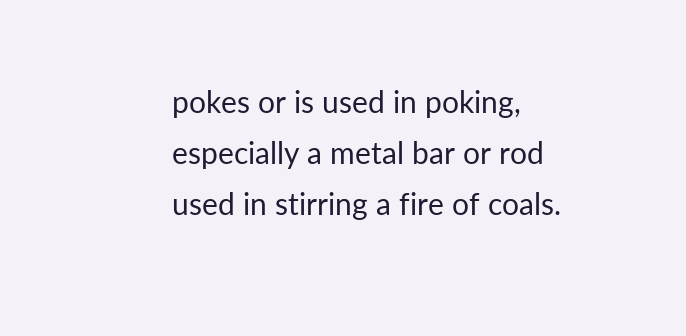pokes or is used in poking, especially a metal bar or rod used in stirring a fire of coals.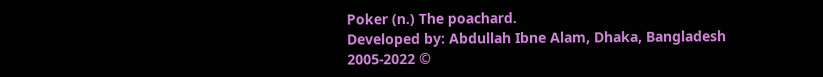Poker (n.) The poachard.
Developed by: Abdullah Ibne Alam, Dhaka, Bangladesh
2005-2022 ©